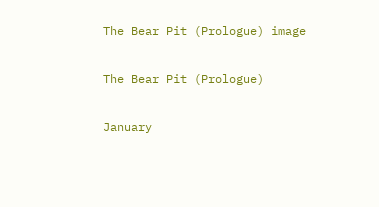The Bear Pit (Prologue) image

The Bear Pit (Prologue)

January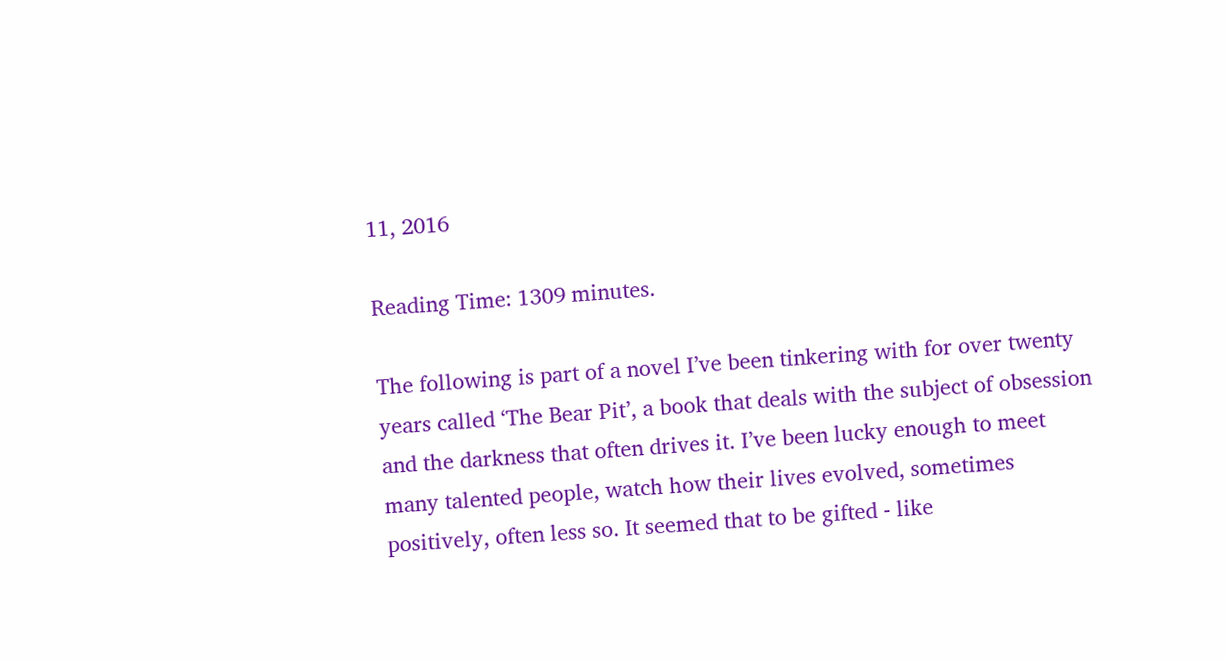11, 2016

Reading Time: 1309 minutes.

The following is part of a novel I’ve been tinkering with for over twenty years called ‘The Bear Pit’, a book that deals with the subject of obsession and the darkness that often drives it. I’ve been lucky enough to meet many talented people, watch how their lives evolved, sometimes positively, often less so. It seemed that to be gifted - like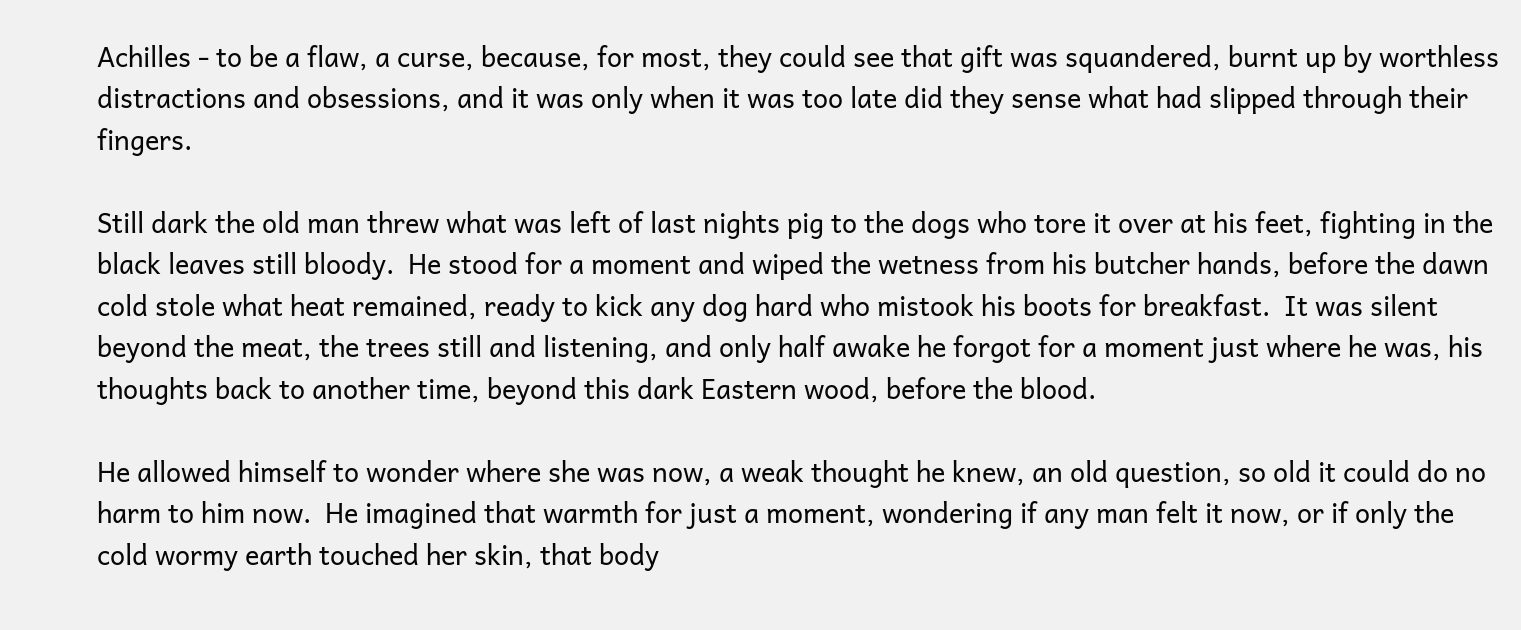Achilles - to be a flaw, a curse, because, for most, they could see that gift was squandered, burnt up by worthless distractions and obsessions, and it was only when it was too late did they sense what had slipped through their fingers.

Still dark the old man threw what was left of last nights pig to the dogs who tore it over at his feet, fighting in the black leaves still bloody.  He stood for a moment and wiped the wetness from his butcher hands, before the dawn cold stole what heat remained, ready to kick any dog hard who mistook his boots for breakfast.  It was silent beyond the meat, the trees still and listening, and only half awake he forgot for a moment just where he was, his thoughts back to another time, beyond this dark Eastern wood, before the blood.

He allowed himself to wonder where she was now, a weak thought he knew, an old question, so old it could do no harm to him now.  He imagined that warmth for just a moment, wondering if any man felt it now, or if only the cold wormy earth touched her skin, that body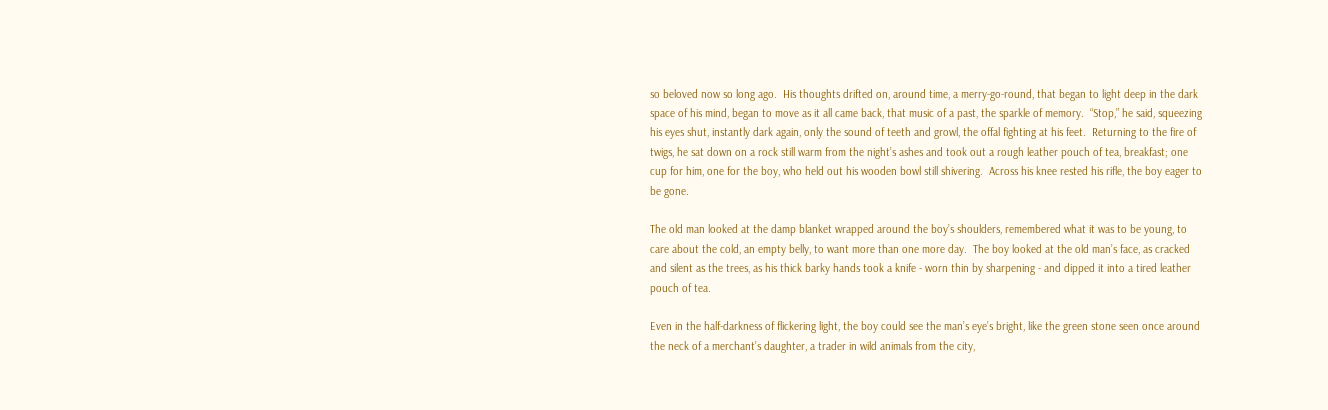so beloved now so long ago.  His thoughts drifted on, around time, a merry-go-round, that began to light deep in the dark space of his mind, began to move as it all came back, that music of a past, the sparkle of memory.  “Stop,” he said, squeezing his eyes shut, instantly dark again, only the sound of teeth and growl, the offal fighting at his feet.  Returning to the fire of twigs, he sat down on a rock still warm from the night’s ashes and took out a rough leather pouch of tea, breakfast; one cup for him, one for the boy, who held out his wooden bowl still shivering.  Across his knee rested his rifle, the boy eager to be gone.

The old man looked at the damp blanket wrapped around the boy’s shoulders, remembered what it was to be young, to care about the cold, an empty belly, to want more than one more day.  The boy looked at the old man’s face, as cracked and silent as the trees, as his thick barky hands took a knife - worn thin by sharpening - and dipped it into a tired leather pouch of tea.

Even in the half-darkness of flickering light, the boy could see the man’s eye’s bright, like the green stone seen once around the neck of a merchant’s daughter, a trader in wild animals from the city,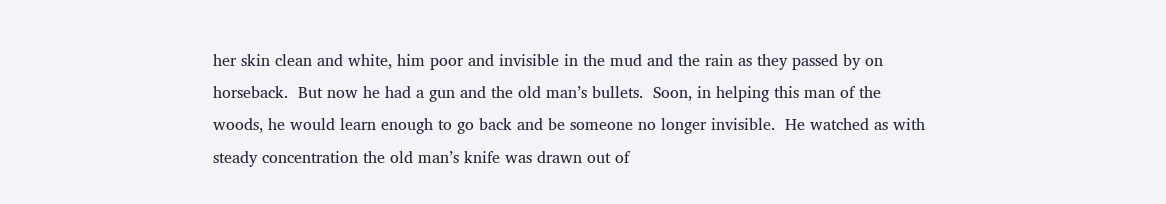her skin clean and white, him poor and invisible in the mud and the rain as they passed by on horseback.  But now he had a gun and the old man’s bullets.  Soon, in helping this man of the woods, he would learn enough to go back and be someone no longer invisible.  He watched as with steady concentration the old man’s knife was drawn out of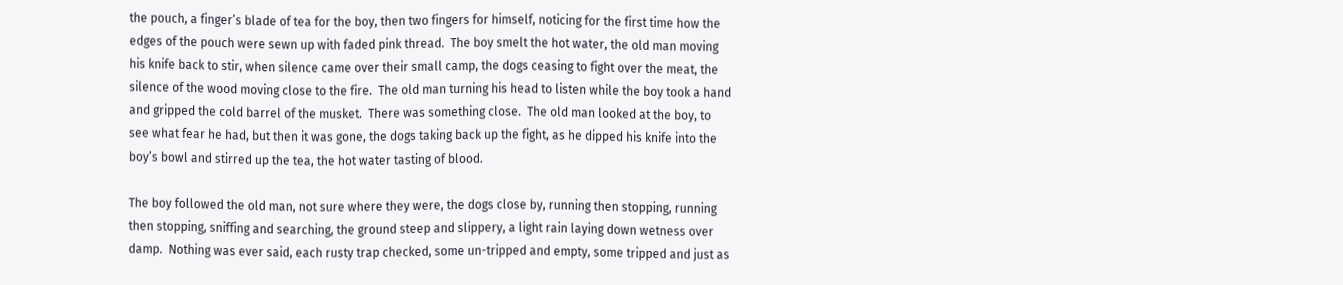the pouch, a finger’s blade of tea for the boy, then two fingers for himself, noticing for the first time how the edges of the pouch were sewn up with faded pink thread.  The boy smelt the hot water, the old man moving his knife back to stir, when silence came over their small camp, the dogs ceasing to fight over the meat, the silence of the wood moving close to the fire.  The old man turning his head to listen while the boy took a hand and gripped the cold barrel of the musket.  There was something close.  The old man looked at the boy, to see what fear he had, but then it was gone, the dogs taking back up the fight, as he dipped his knife into the boy’s bowl and stirred up the tea, the hot water tasting of blood.

The boy followed the old man, not sure where they were, the dogs close by, running then stopping, running then stopping, sniffing and searching, the ground steep and slippery, a light rain laying down wetness over damp.  Nothing was ever said, each rusty trap checked, some un-tripped and empty, some tripped and just as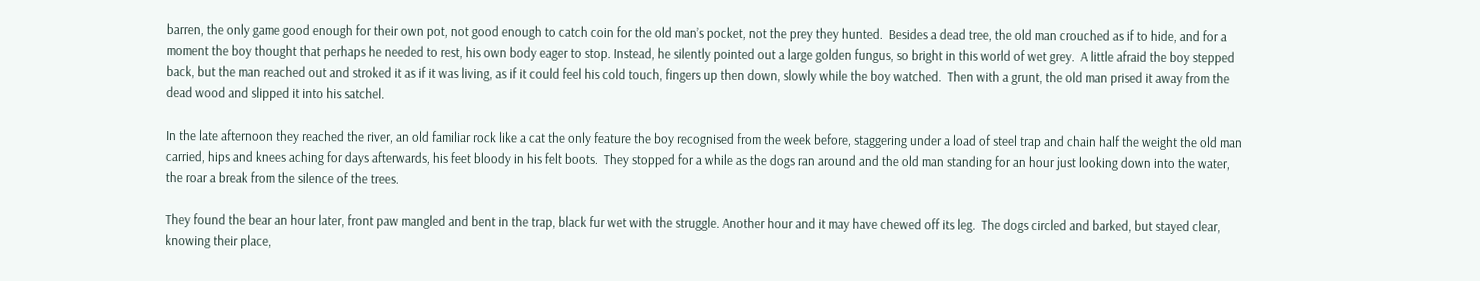barren, the only game good enough for their own pot, not good enough to catch coin for the old man’s pocket, not the prey they hunted.  Besides a dead tree, the old man crouched as if to hide, and for a moment the boy thought that perhaps he needed to rest, his own body eager to stop. Instead, he silently pointed out a large golden fungus, so bright in this world of wet grey.  A little afraid the boy stepped back, but the man reached out and stroked it as if it was living, as if it could feel his cold touch, fingers up then down, slowly while the boy watched.  Then with a grunt, the old man prised it away from the dead wood and slipped it into his satchel.

In the late afternoon they reached the river, an old familiar rock like a cat the only feature the boy recognised from the week before, staggering under a load of steel trap and chain half the weight the old man carried, hips and knees aching for days afterwards, his feet bloody in his felt boots.  They stopped for a while as the dogs ran around and the old man standing for an hour just looking down into the water, the roar a break from the silence of the trees.

They found the bear an hour later, front paw mangled and bent in the trap, black fur wet with the struggle. Another hour and it may have chewed off its leg.  The dogs circled and barked, but stayed clear, knowing their place,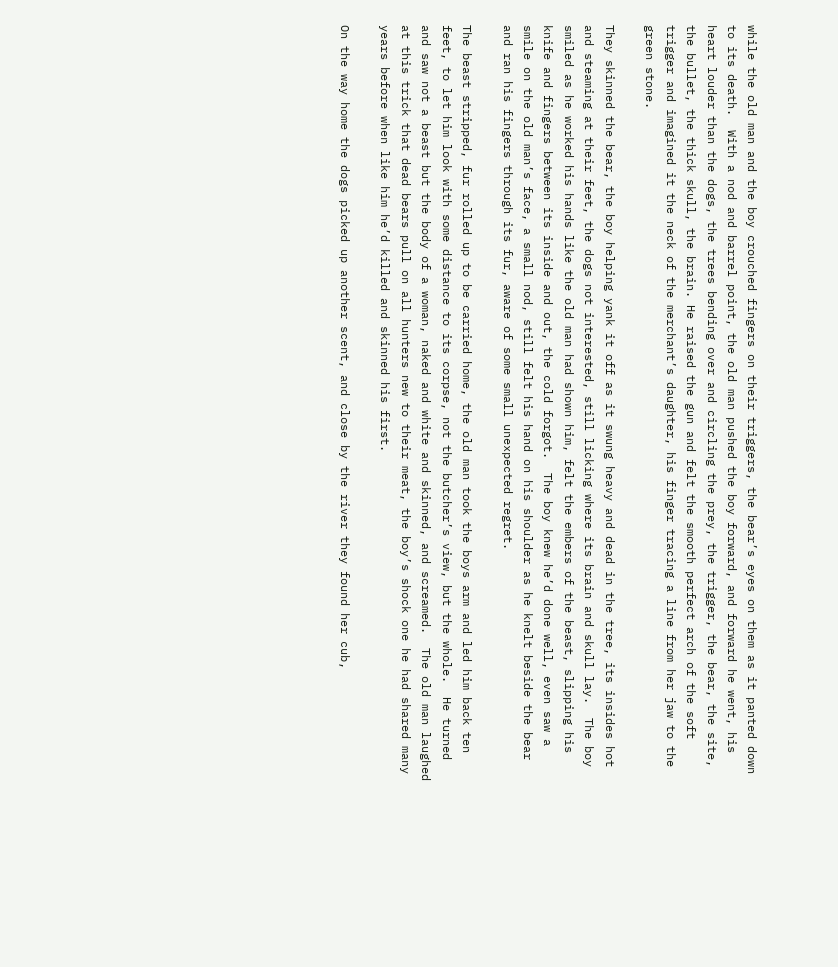while the old man and the boy crouched fingers on their triggers, the bear’s eyes on them as it panted down to its death.  With a nod and barrel point, the old man pushed the boy forward, and forward he went, his heart louder than the dogs, the trees bending over and circling the prey, the trigger, the bear, the site, the bullet, the thick skull, the brain. He raised the gun and felt the smooth perfect arch of the soft trigger and imagined it the neck of the merchant’s daughter, his finger tracing a line from her jaw to the green stone.

They skinned the bear, the boy helping yank it off as it swung heavy and dead in the tree, its insides hot and steaming at their feet, the dogs not interested, still licking where its brain and skull lay.  The boy smiled as he worked his hands like the old man had shown him, felt the embers of the beast, slipping his knife and fingers between its inside and out, the cold forgot.  The boy knew he’d done well, even saw a smile on the old man’s face, a small nod, still felt his hand on his shoulder as he knelt beside the bear and ran his fingers through its fur, aware of some small unexpected regret.

The beast stripped, fur rolled up to be carried home, the old man took the boys arm and led him back ten feet, to let him look with some distance to its corpse, not the butcher’s view, but the whole.  He turned and saw not a beast but the body of a woman, naked and white and skinned, and screamed.  The old man laughed at this trick that dead bears pull on all hunters new to their meat, the boy’s shock one he had shared many years before when like him he’d killed and skinned his first.

On the way home the dogs picked up another scent, and close by the river they found her cub,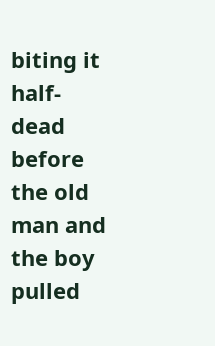biting it half-dead before the old man and the boy pulled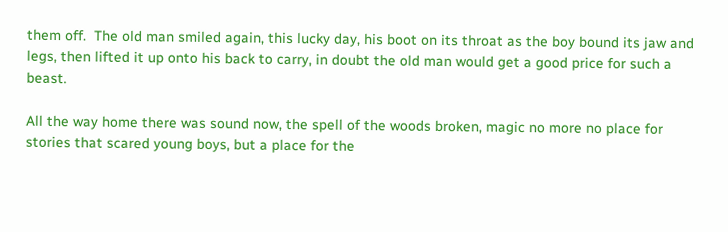them off.  The old man smiled again, this lucky day, his boot on its throat as the boy bound its jaw and legs, then lifted it up onto his back to carry, in doubt the old man would get a good price for such a beast.

All the way home there was sound now, the spell of the woods broken, magic no more no place for stories that scared young boys, but a place for the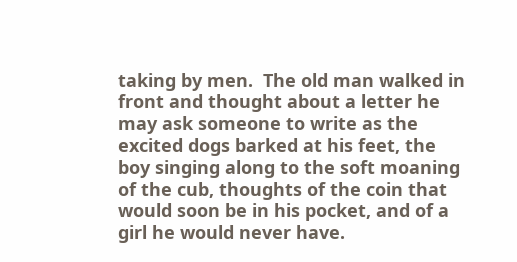taking by men.  The old man walked in front and thought about a letter he may ask someone to write as the excited dogs barked at his feet, the boy singing along to the soft moaning of the cub, thoughts of the coin that would soon be in his pocket, and of a girl he would never have.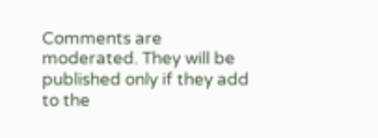Comments are moderated. They will be published only if they add to the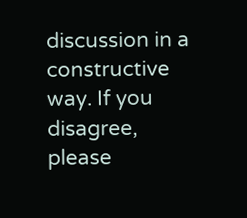discussion in a constructive way. If you disagree, please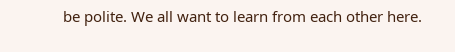be polite. We all want to learn from each other here.